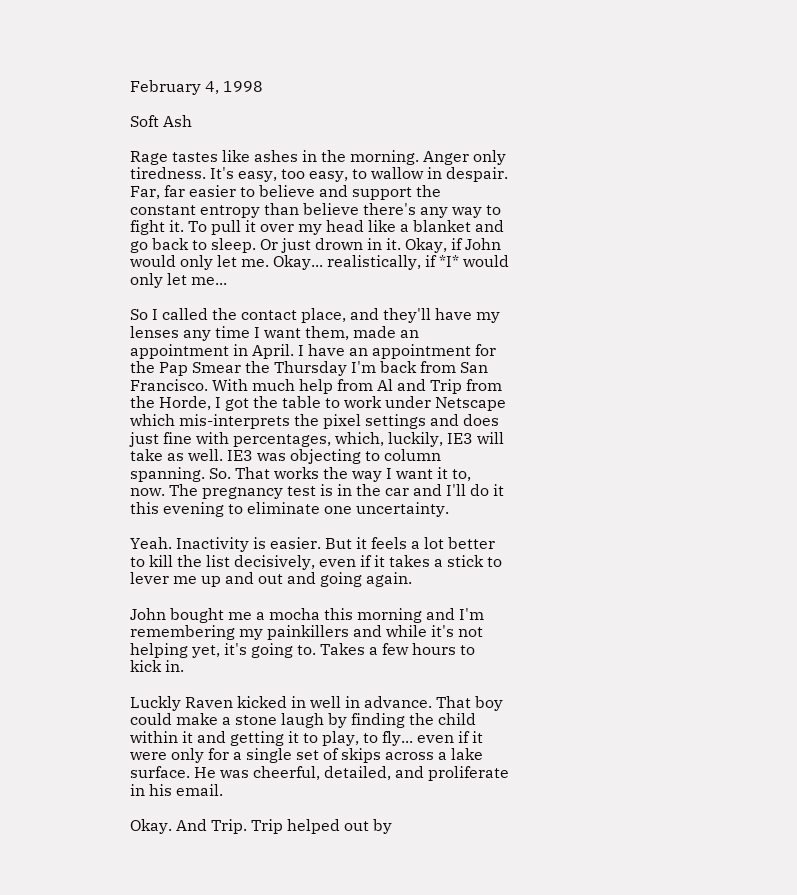February 4, 1998

Soft Ash

Rage tastes like ashes in the morning. Anger only tiredness. It's easy, too easy, to wallow in despair. Far, far easier to believe and support the constant entropy than believe there's any way to fight it. To pull it over my head like a blanket and go back to sleep. Or just drown in it. Okay, if John would only let me. Okay... realistically, if *I* would only let me...

So I called the contact place, and they'll have my lenses any time I want them, made an appointment in April. I have an appointment for the Pap Smear the Thursday I'm back from San Francisco. With much help from Al and Trip from the Horde, I got the table to work under Netscape which mis-interprets the pixel settings and does just fine with percentages, which, luckily, IE3 will take as well. IE3 was objecting to column spanning. So. That works the way I want it to, now. The pregnancy test is in the car and I'll do it this evening to eliminate one uncertainty.

Yeah. Inactivity is easier. But it feels a lot better to kill the list decisively, even if it takes a stick to lever me up and out and going again.

John bought me a mocha this morning and I'm remembering my painkillers and while it's not helping yet, it's going to. Takes a few hours to kick in.

Luckly Raven kicked in well in advance. That boy could make a stone laugh by finding the child within it and getting it to play, to fly... even if it were only for a single set of skips across a lake surface. He was cheerful, detailed, and proliferate in his email.

Okay. And Trip. Trip helped out by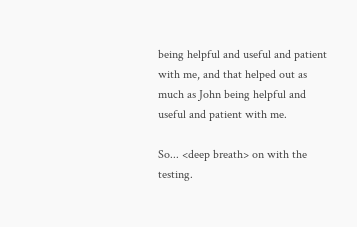being helpful and useful and patient with me, and that helped out as much as John being helpful and useful and patient with me.

So... <deep breath> on with the testing.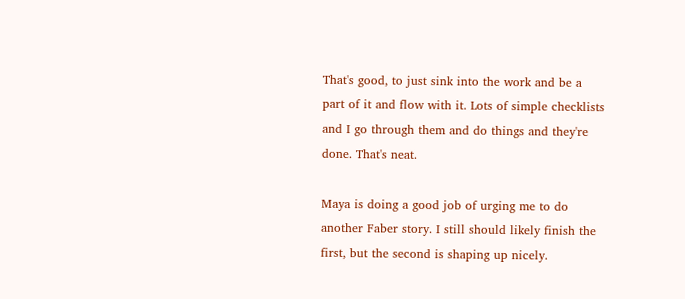That's good, to just sink into the work and be a part of it and flow with it. Lots of simple checklists and I go through them and do things and they're done. That's neat.

Maya is doing a good job of urging me to do another Faber story. I still should likely finish the first, but the second is shaping up nicely.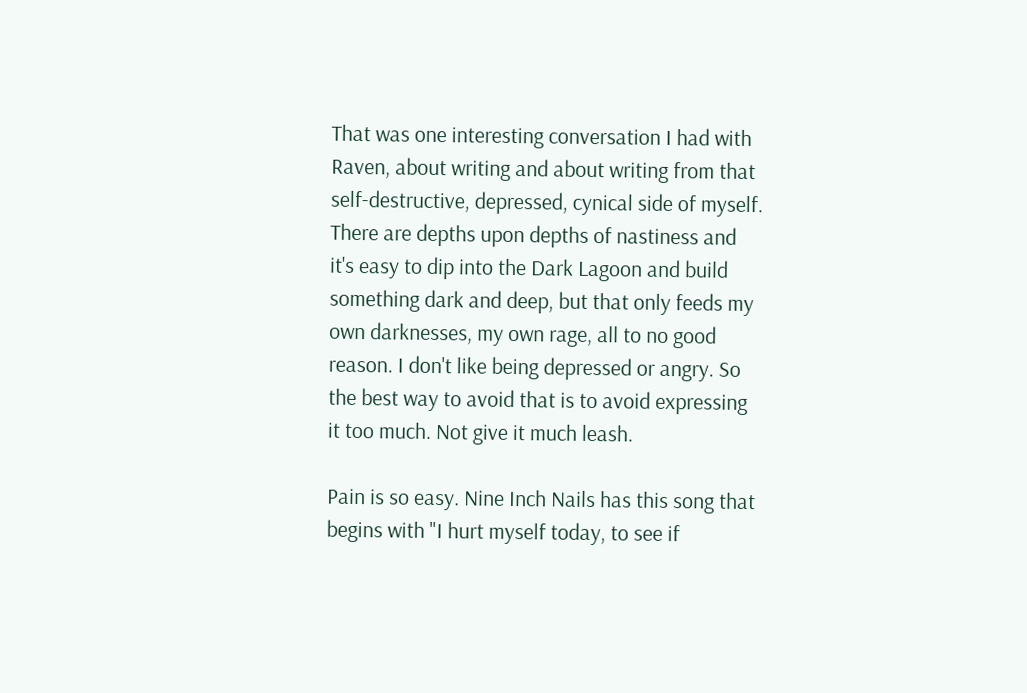That was one interesting conversation I had with Raven, about writing and about writing from that self-destructive, depressed, cynical side of myself. There are depths upon depths of nastiness and it's easy to dip into the Dark Lagoon and build something dark and deep, but that only feeds my own darknesses, my own rage, all to no good reason. I don't like being depressed or angry. So the best way to avoid that is to avoid expressing it too much. Not give it much leash.

Pain is so easy. Nine Inch Nails has this song that begins with "I hurt myself today, to see if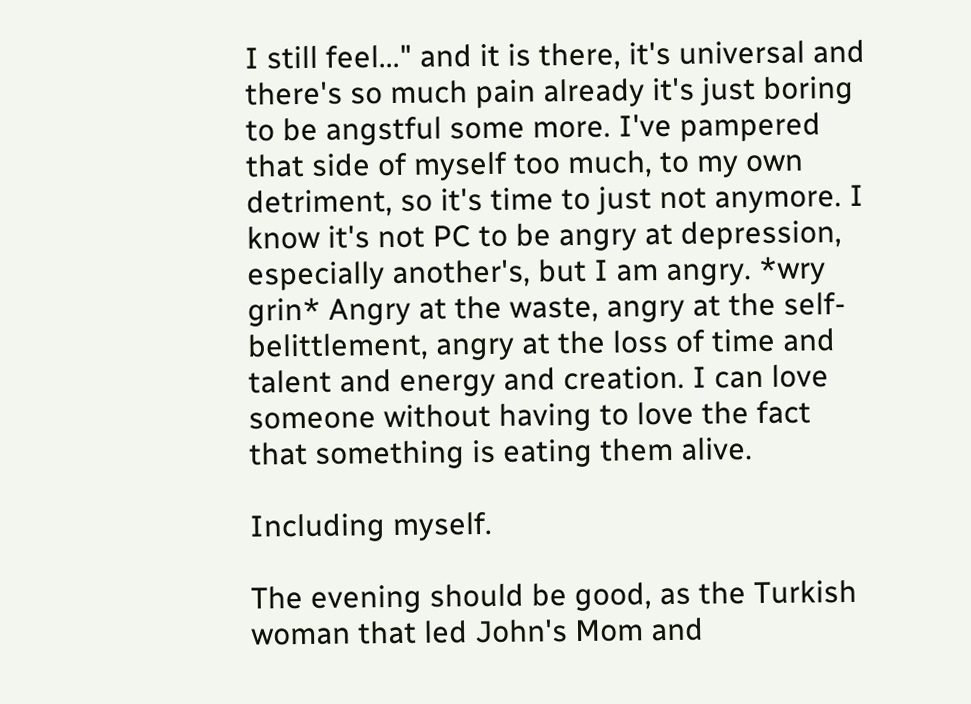I still feel..." and it is there, it's universal and there's so much pain already it's just boring to be angstful some more. I've pampered that side of myself too much, to my own detriment, so it's time to just not anymore. I know it's not PC to be angry at depression, especially another's, but I am angry. *wry grin* Angry at the waste, angry at the self-belittlement, angry at the loss of time and talent and energy and creation. I can love someone without having to love the fact that something is eating them alive.

Including myself.

The evening should be good, as the Turkish woman that led John's Mom and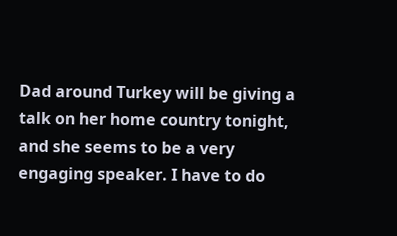Dad around Turkey will be giving a talk on her home country tonight, and she seems to be a very engaging speaker. I have to do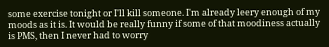some exercise tonight or I'll kill someone. I'm already leery enough of my moods as it is. It would be really funny if some of that moodiness actually is PMS, then I never had to worry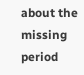about the missing period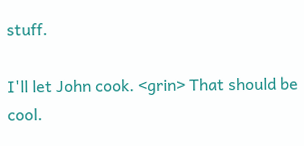stuff.

I'll let John cook. <grin> That should be cool.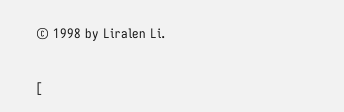© 1998 by Liralen Li.

[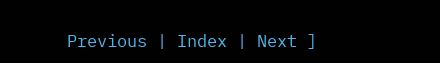Previous | Index | Next ]